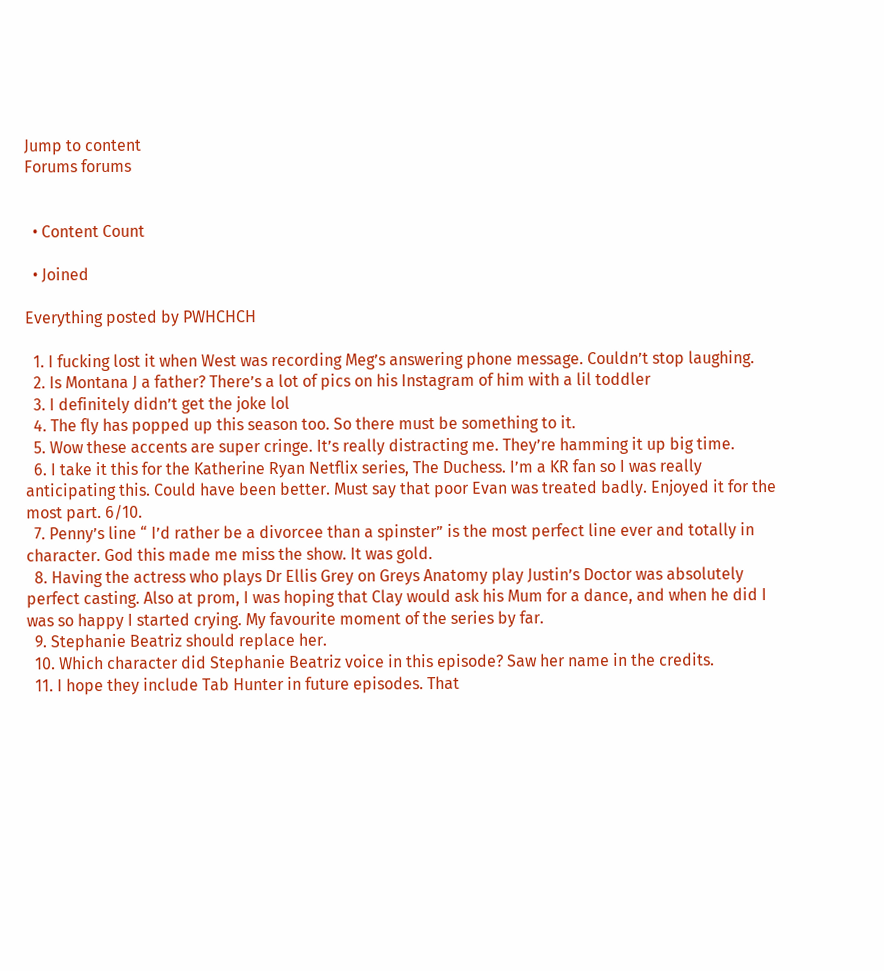Jump to content
Forums forums


  • Content Count

  • Joined

Everything posted by PWHCHCH

  1. I fucking lost it when West was recording Meg’s answering phone message. Couldn’t stop laughing.
  2. Is Montana J a father? There’s a lot of pics on his Instagram of him with a lil toddler
  3. I definitely didn’t get the joke lol
  4. The fly has popped up this season too. So there must be something to it.
  5. Wow these accents are super cringe. It’s really distracting me. They’re hamming it up big time.
  6. I take it this for the Katherine Ryan Netflix series, The Duchess. I’m a KR fan so I was really anticipating this. Could have been better. Must say that poor Evan was treated badly. Enjoyed it for the most part. 6/10.
  7. Penny’s line “ I’d rather be a divorcee than a spinster” is the most perfect line ever and totally in character. God this made me miss the show. It was gold.
  8. Having the actress who plays Dr Ellis Grey on Greys Anatomy play Justin’s Doctor was absolutely perfect casting. Also at prom, I was hoping that Clay would ask his Mum for a dance, and when he did I was so happy I started crying. My favourite moment of the series by far.
  9. Stephanie Beatriz should replace her.
  10. Which character did Stephanie Beatriz voice in this episode? Saw her name in the credits.
  11. I hope they include Tab Hunter in future episodes. That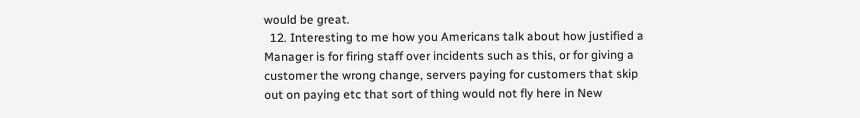would be great.
  12. Interesting to me how you Americans talk about how justified a Manager is for firing staff over incidents such as this, or for giving a customer the wrong change, servers paying for customers that skip out on paying etc that sort of thing would not fly here in New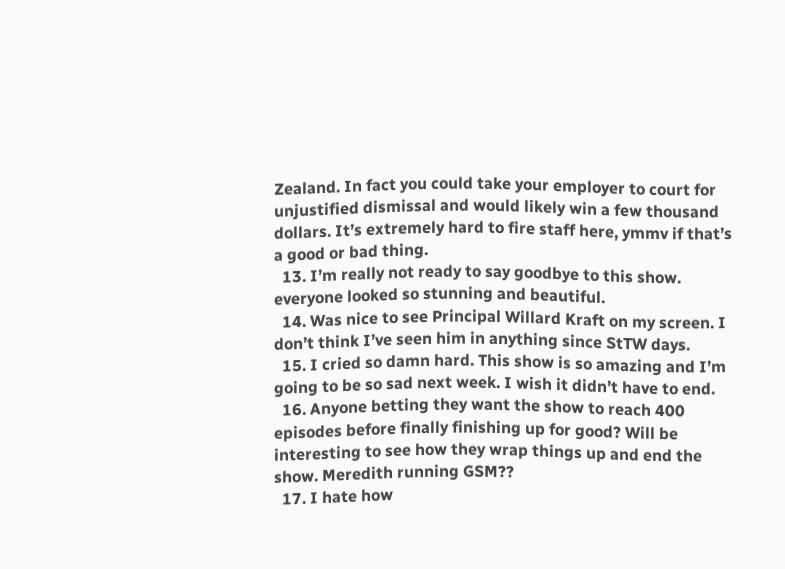Zealand. In fact you could take your employer to court for unjustified dismissal and would likely win a few thousand dollars. It’s extremely hard to fire staff here, ymmv if that’s a good or bad thing.
  13. I’m really not ready to say goodbye to this show. everyone looked so stunning and beautiful.
  14. Was nice to see Principal Willard Kraft on my screen. I don’t think I’ve seen him in anything since StTW days.
  15. I cried so damn hard. This show is so amazing and I’m going to be so sad next week. I wish it didn’t have to end.
  16. Anyone betting they want the show to reach 400 episodes before finally finishing up for good? Will be interesting to see how they wrap things up and end the show. Meredith running GSM??
  17. I hate how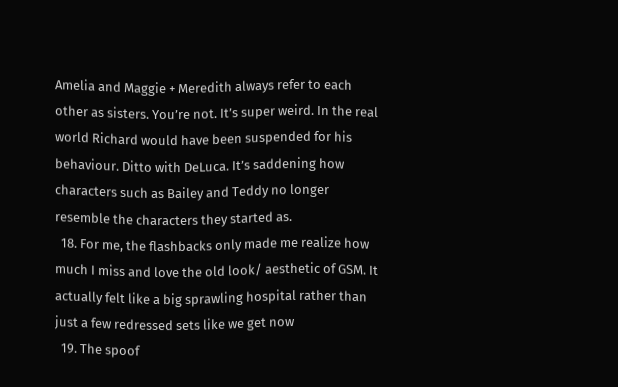Amelia and Maggie + Meredith always refer to each other as sisters. You’re not. It’s super weird. In the real world Richard would have been suspended for his behaviour. Ditto with DeLuca. It’s saddening how characters such as Bailey and Teddy no longer resemble the characters they started as.
  18. For me, the flashbacks only made me realize how much I miss and love the old look/ aesthetic of GSM. It actually felt like a big sprawling hospital rather than just a few redressed sets like we get now
  19. The spoof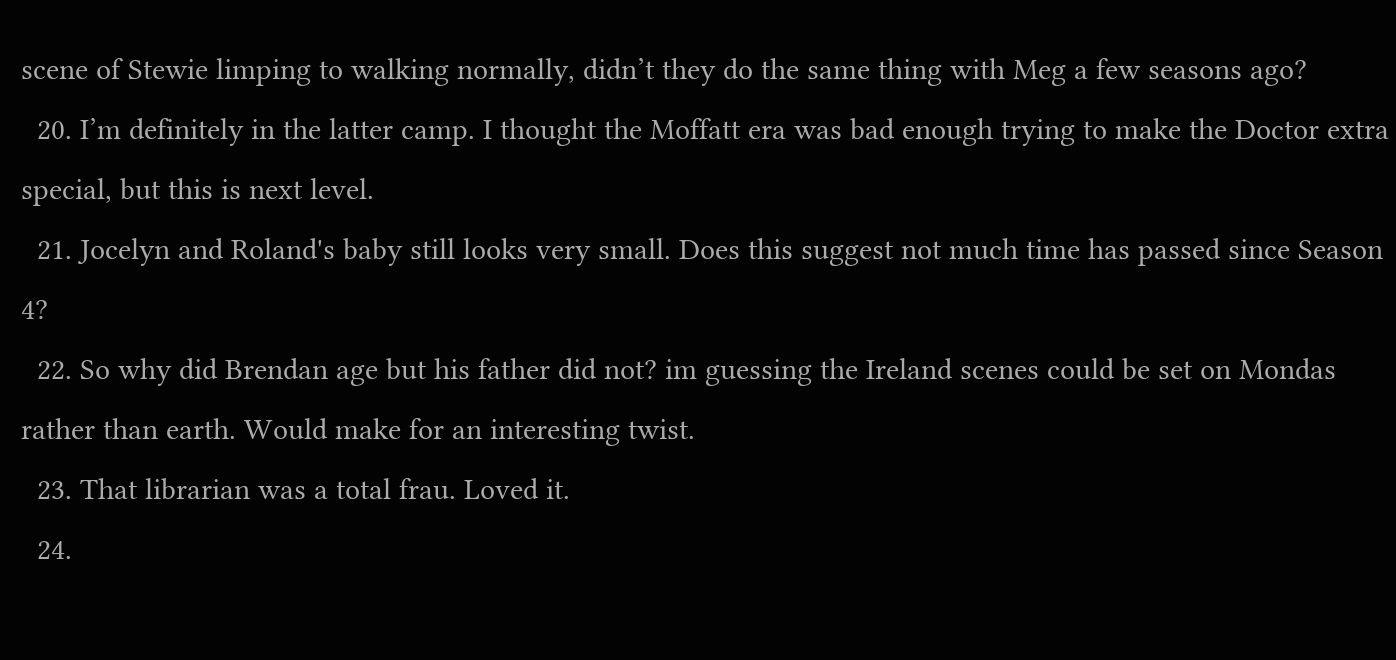scene of Stewie limping to walking normally, didn’t they do the same thing with Meg a few seasons ago?
  20. I’m definitely in the latter camp. I thought the Moffatt era was bad enough trying to make the Doctor extra special, but this is next level.
  21. Jocelyn and Roland's baby still looks very small. Does this suggest not much time has passed since Season 4?
  22. So why did Brendan age but his father did not? im guessing the Ireland scenes could be set on Mondas rather than earth. Would make for an interesting twist.
  23. That librarian was a total frau. Loved it.
  24.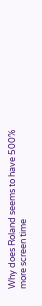Why does Roland seems to have 500% more screen time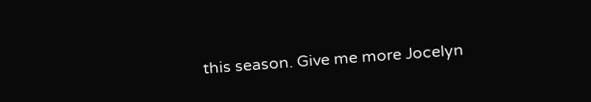this season. Give me more Jocelyn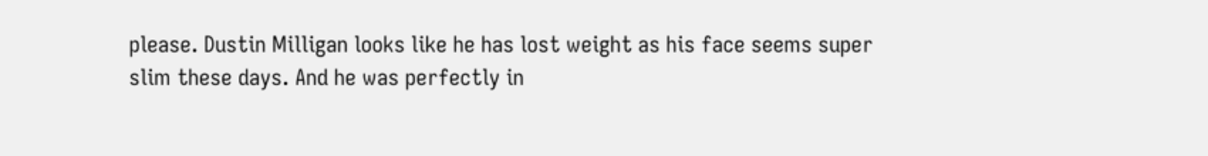please. Dustin Milligan looks like he has lost weight as his face seems super slim these days. And he was perfectly in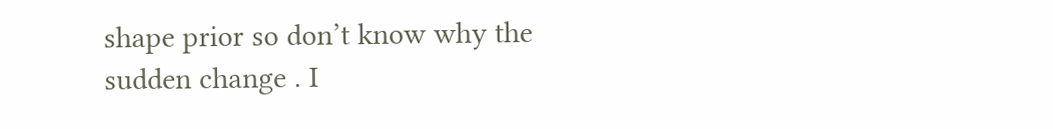shape prior so don’t know why the sudden change . I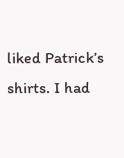liked Patrick’s shirts. I had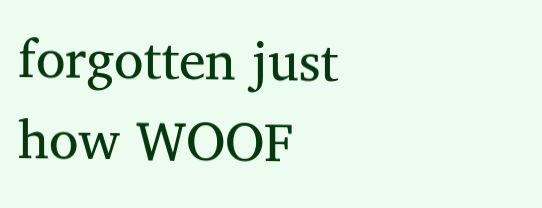forgotten just how WOOF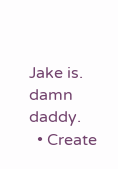Jake is. damn daddy.
  • Create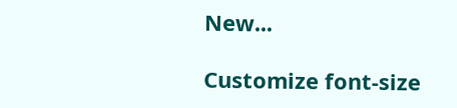New...

Customize font-size